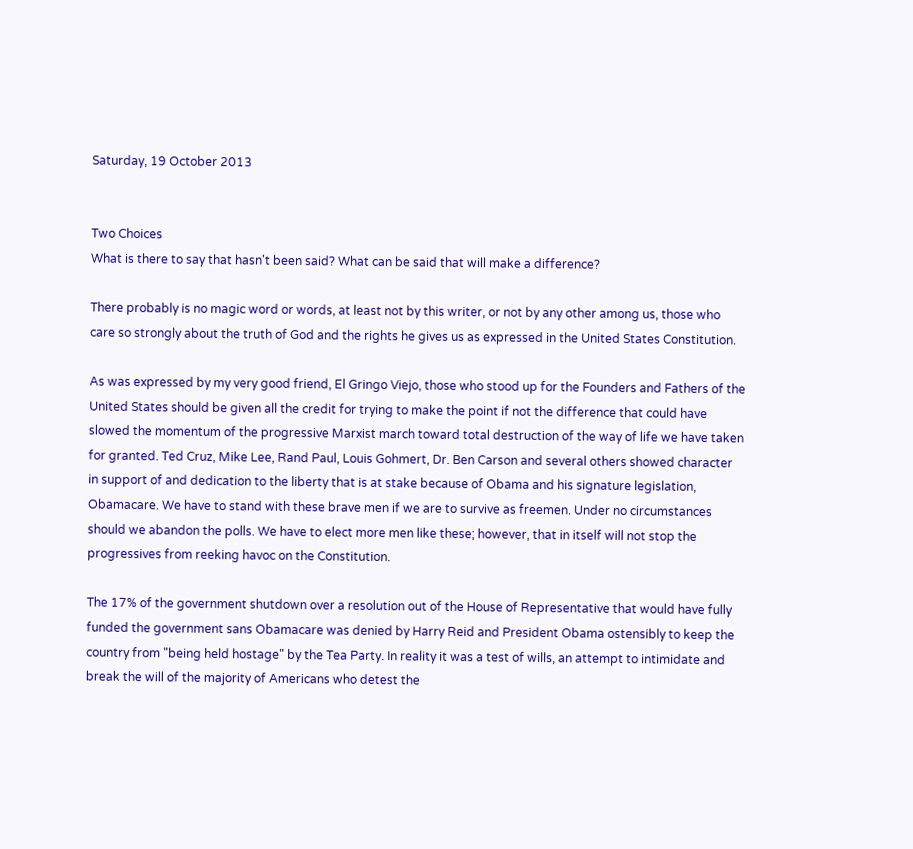Saturday, 19 October 2013


Two Choices
What is there to say that hasn't been said? What can be said that will make a difference?

There probably is no magic word or words, at least not by this writer, or not by any other among us, those who care so strongly about the truth of God and the rights he gives us as expressed in the United States Constitution.

As was expressed by my very good friend, El Gringo Viejo, those who stood up for the Founders and Fathers of the United States should be given all the credit for trying to make the point if not the difference that could have slowed the momentum of the progressive Marxist march toward total destruction of the way of life we have taken for granted. Ted Cruz, Mike Lee, Rand Paul, Louis Gohmert, Dr. Ben Carson and several others showed character in support of and dedication to the liberty that is at stake because of Obama and his signature legislation, Obamacare. We have to stand with these brave men if we are to survive as freemen. Under no circumstances should we abandon the polls. We have to elect more men like these; however, that in itself will not stop the progressives from reeking havoc on the Constitution.

The 17% of the government shutdown over a resolution out of the House of Representative that would have fully funded the government sans Obamacare was denied by Harry Reid and President Obama ostensibly to keep the country from "being held hostage" by the Tea Party. In reality it was a test of wills, an attempt to intimidate and break the will of the majority of Americans who detest the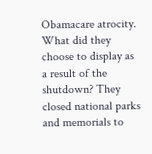Obamacare atrocity. What did they choose to display as a result of the shutdown? They closed national parks and memorials to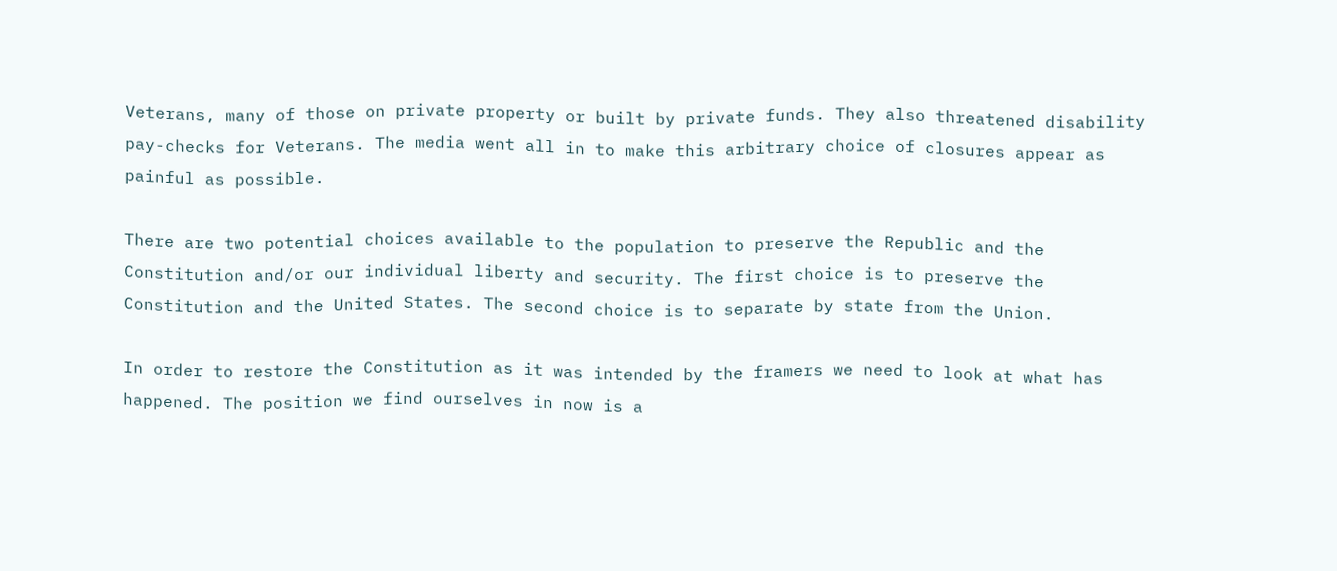Veterans, many of those on private property or built by private funds. They also threatened disability pay-checks for Veterans. The media went all in to make this arbitrary choice of closures appear as painful as possible.

There are two potential choices available to the population to preserve the Republic and the Constitution and/or our individual liberty and security. The first choice is to preserve the Constitution and the United States. The second choice is to separate by state from the Union.

In order to restore the Constitution as it was intended by the framers we need to look at what has happened. The position we find ourselves in now is a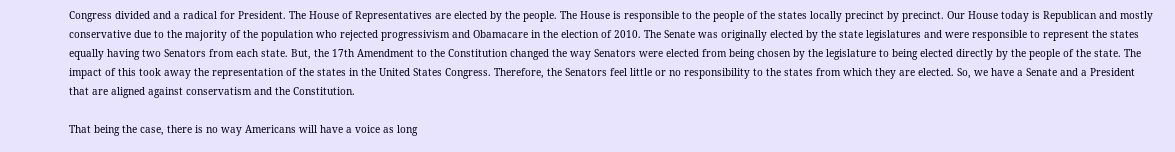Congress divided and a radical for President. The House of Representatives are elected by the people. The House is responsible to the people of the states locally precinct by precinct. Our House today is Republican and mostly conservative due to the majority of the population who rejected progressivism and Obamacare in the election of 2010. The Senate was originally elected by the state legislatures and were responsible to represent the states equally having two Senators from each state. But, the 17th Amendment to the Constitution changed the way Senators were elected from being chosen by the legislature to being elected directly by the people of the state. The impact of this took away the representation of the states in the United States Congress. Therefore, the Senators feel little or no responsibility to the states from which they are elected. So, we have a Senate and a President that are aligned against conservatism and the Constitution.

That being the case, there is no way Americans will have a voice as long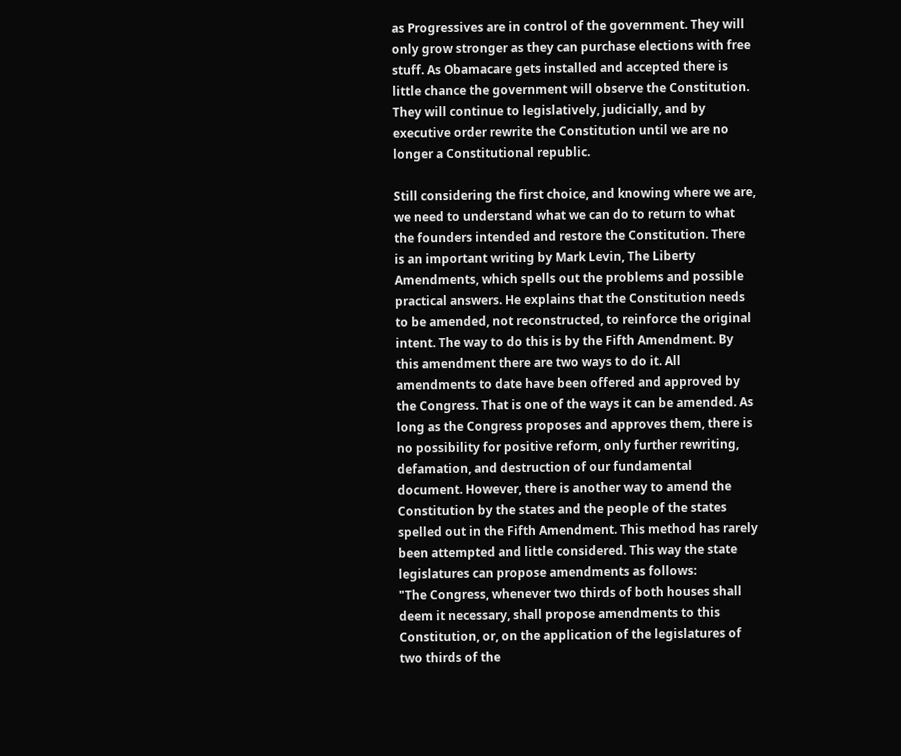as Progressives are in control of the government. They will only grow stronger as they can purchase elections with free stuff. As Obamacare gets installed and accepted there is little chance the government will observe the Constitution. They will continue to legislatively, judicially, and by executive order rewrite the Constitution until we are no longer a Constitutional republic.

Still considering the first choice, and knowing where we are, we need to understand what we can do to return to what the founders intended and restore the Constitution. There is an important writing by Mark Levin, The Liberty Amendments, which spells out the problems and possible practical answers. He explains that the Constitution needs to be amended, not reconstructed, to reinforce the original intent. The way to do this is by the Fifth Amendment. By this amendment there are two ways to do it. All amendments to date have been offered and approved by the Congress. That is one of the ways it can be amended. As long as the Congress proposes and approves them, there is no possibility for positive reform, only further rewriting, defamation, and destruction of our fundamental document. However, there is another way to amend the Constitution by the states and the people of the states spelled out in the Fifth Amendment. This method has rarely been attempted and little considered. This way the state legislatures can propose amendments as follows:
"The Congress, whenever two thirds of both houses shall deem it necessary, shall propose amendments to this Constitution, or, on the application of the legislatures of two thirds of the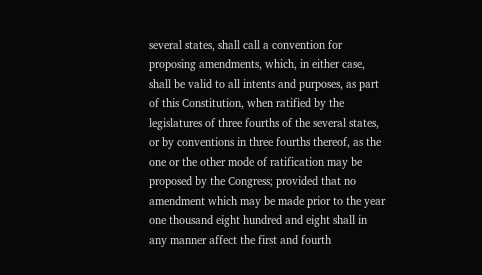several states, shall call a convention for proposing amendments, which, in either case, shall be valid to all intents and purposes, as part of this Constitution, when ratified by the legislatures of three fourths of the several states, or by conventions in three fourths thereof, as the one or the other mode of ratification may be proposed by the Congress; provided that no amendment which may be made prior to the year one thousand eight hundred and eight shall in any manner affect the first and fourth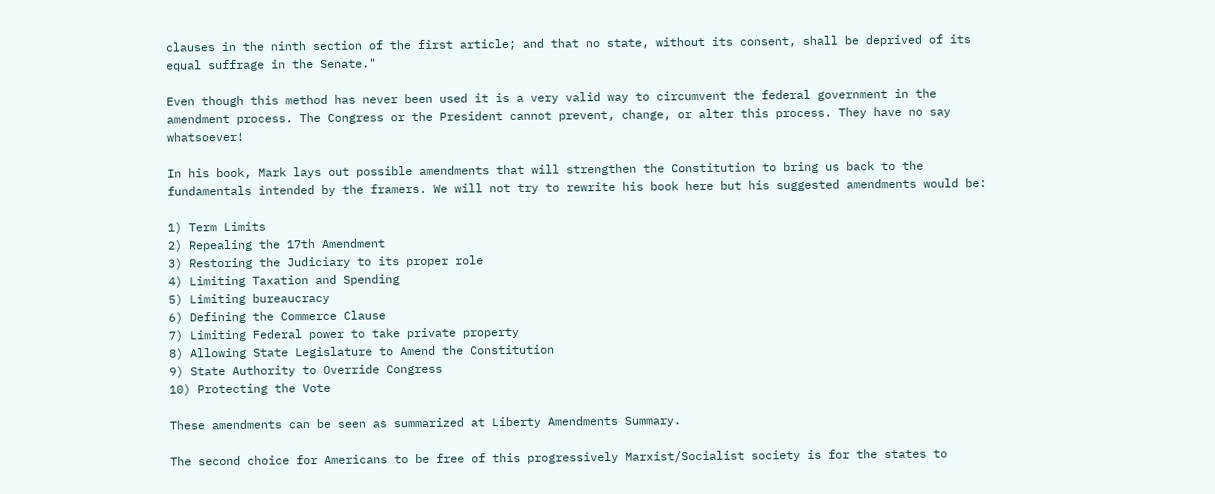clauses in the ninth section of the first article; and that no state, without its consent, shall be deprived of its equal suffrage in the Senate."

Even though this method has never been used it is a very valid way to circumvent the federal government in the amendment process. The Congress or the President cannot prevent, change, or alter this process. They have no say whatsoever!

In his book, Mark lays out possible amendments that will strengthen the Constitution to bring us back to the fundamentals intended by the framers. We will not try to rewrite his book here but his suggested amendments would be:

1) Term Limits
2) Repealing the 17th Amendment
3) Restoring the Judiciary to its proper role
4) Limiting Taxation and Spending
5) Limiting bureaucracy
6) Defining the Commerce Clause
7) Limiting Federal power to take private property
8) Allowing State Legislature to Amend the Constitution
9) State Authority to Override Congress
10) Protecting the Vote

These amendments can be seen as summarized at Liberty Amendments Summary.

The second choice for Americans to be free of this progressively Marxist/Socialist society is for the states to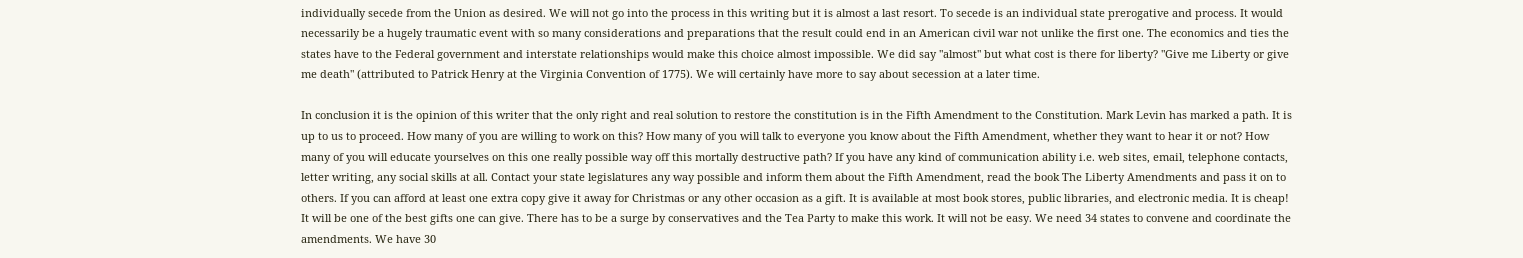individually secede from the Union as desired. We will not go into the process in this writing but it is almost a last resort. To secede is an individual state prerogative and process. It would necessarily be a hugely traumatic event with so many considerations and preparations that the result could end in an American civil war not unlike the first one. The economics and ties the states have to the Federal government and interstate relationships would make this choice almost impossible. We did say "almost" but what cost is there for liberty? "Give me Liberty or give me death" (attributed to Patrick Henry at the Virginia Convention of 1775). We will certainly have more to say about secession at a later time.

In conclusion it is the opinion of this writer that the only right and real solution to restore the constitution is in the Fifth Amendment to the Constitution. Mark Levin has marked a path. It is up to us to proceed. How many of you are willing to work on this? How many of you will talk to everyone you know about the Fifth Amendment, whether they want to hear it or not? How many of you will educate yourselves on this one really possible way off this mortally destructive path? If you have any kind of communication ability i.e. web sites, email, telephone contacts, letter writing, any social skills at all. Contact your state legislatures any way possible and inform them about the Fifth Amendment, read the book The Liberty Amendments and pass it on to others. If you can afford at least one extra copy give it away for Christmas or any other occasion as a gift. It is available at most book stores, public libraries, and electronic media. It is cheap! It will be one of the best gifts one can give. There has to be a surge by conservatives and the Tea Party to make this work. It will not be easy. We need 34 states to convene and coordinate the amendments. We have 30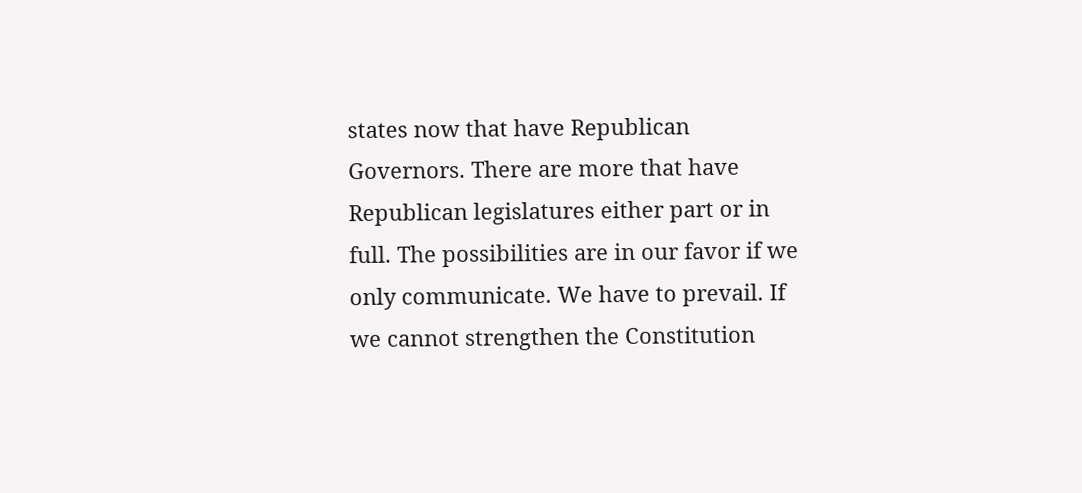states now that have Republican Governors. There are more that have Republican legislatures either part or in full. The possibilities are in our favor if we only communicate. We have to prevail. If we cannot strengthen the Constitution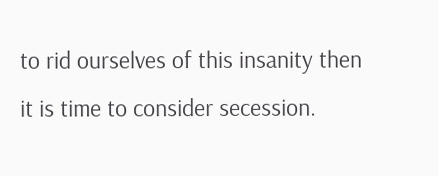to rid ourselves of this insanity then it is time to consider secession.